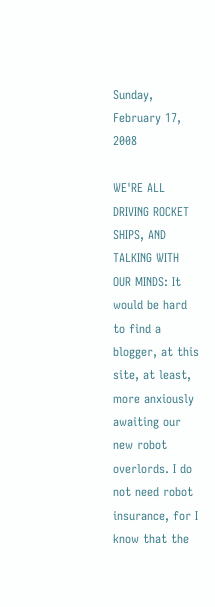Sunday, February 17, 2008

WE'RE ALL DRIVING ROCKET SHIPS, AND TALKING WITH OUR MINDS: It would be hard to find a blogger, at this site, at least, more anxiously awaiting our new robot overlords. I do not need robot insurance, for I know that the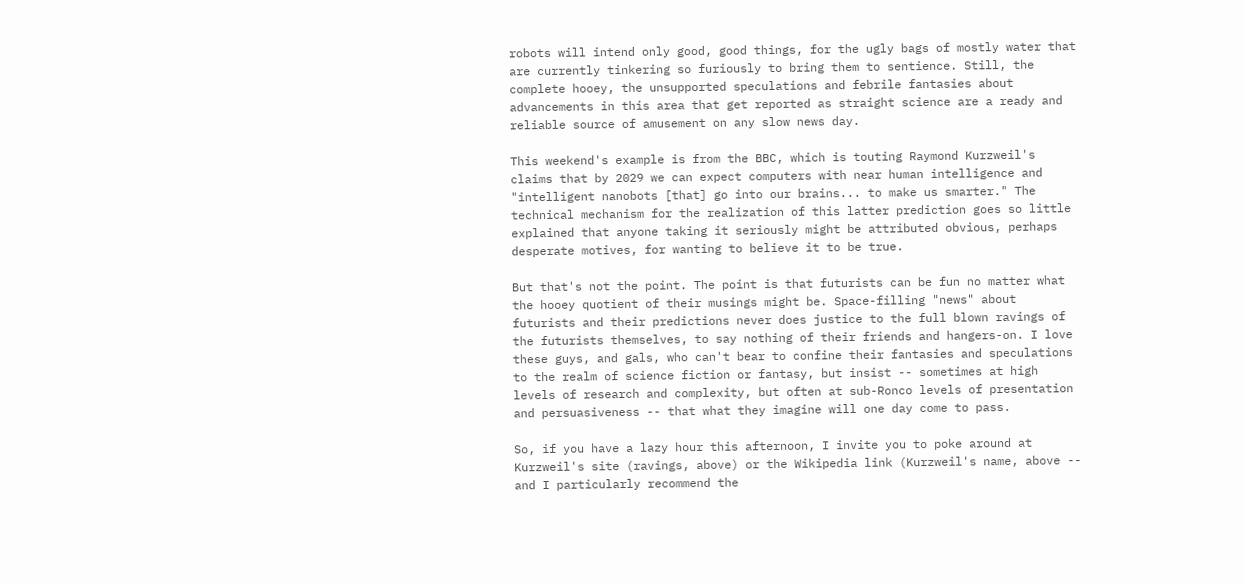robots will intend only good, good things, for the ugly bags of mostly water that are currently tinkering so furiously to bring them to sentience. Still, the complete hooey, the unsupported speculations and febrile fantasies about advancements in this area that get reported as straight science are a ready and reliable source of amusement on any slow news day.

This weekend's example is from the BBC, which is touting Raymond Kurzweil's claims that by 2029 we can expect computers with near human intelligence and "intelligent nanobots [that] go into our brains... to make us smarter." The technical mechanism for the realization of this latter prediction goes so little explained that anyone taking it seriously might be attributed obvious, perhaps desperate motives, for wanting to believe it to be true.

But that's not the point. The point is that futurists can be fun no matter what the hooey quotient of their musings might be. Space-filling "news" about futurists and their predictions never does justice to the full blown ravings of the futurists themselves, to say nothing of their friends and hangers-on. I love these guys, and gals, who can't bear to confine their fantasies and speculations to the realm of science fiction or fantasy, but insist -- sometimes at high levels of research and complexity, but often at sub-Ronco levels of presentation and persuasiveness -- that what they imagine will one day come to pass.

So, if you have a lazy hour this afternoon, I invite you to poke around at Kurzweil's site (ravings, above) or the Wikipedia link (Kurzweil's name, above -- and I particularly recommend the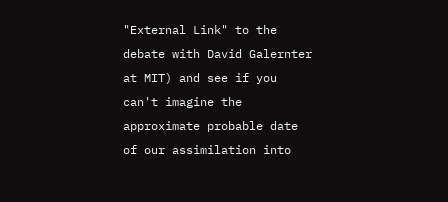"External Link" to the debate with David Galernter at MIT) and see if you can't imagine the approximate probable date of our assimilation into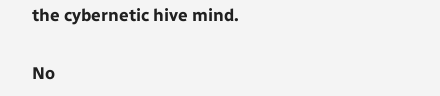the cybernetic hive mind.

No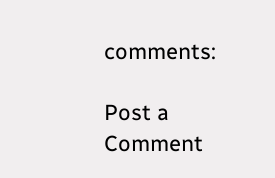comments:

Post a Comment